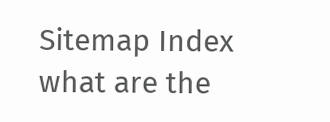Sitemap Index
what are the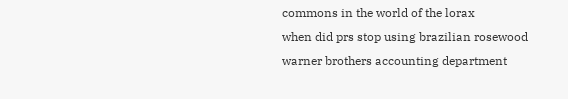commons in the world of the lorax
when did prs stop using brazilian rosewood
warner brothers accounting department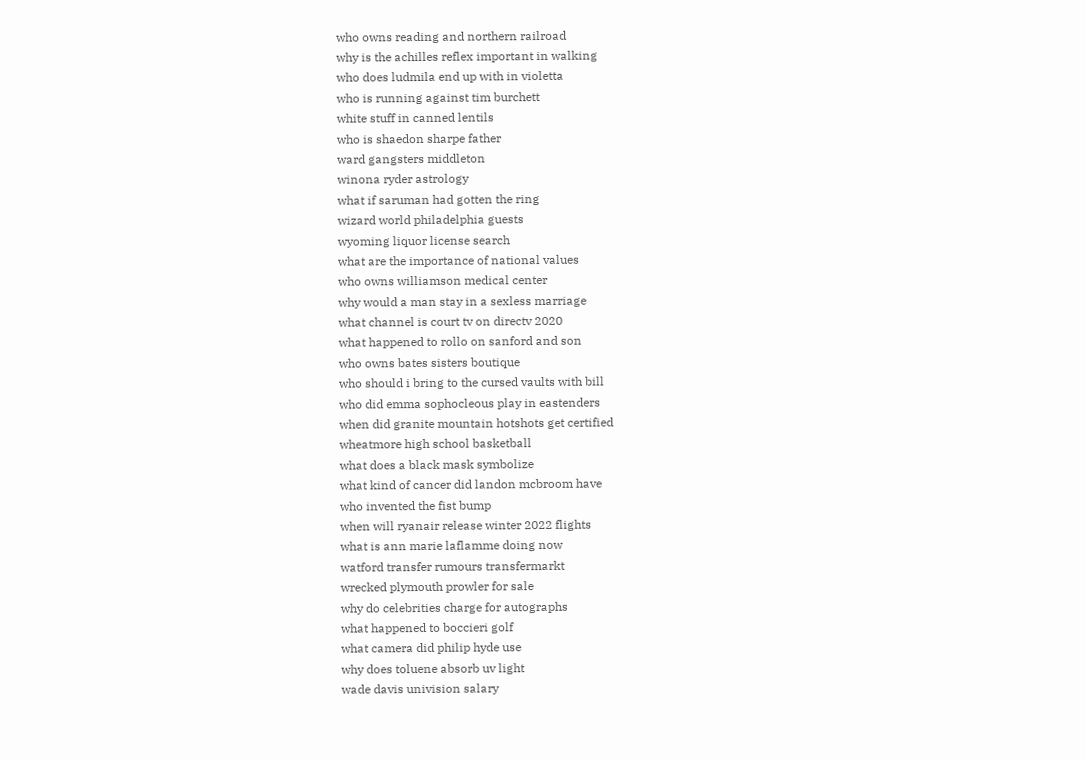who owns reading and northern railroad
why is the achilles reflex important in walking
who does ludmila end up with in violetta
who is running against tim burchett
white stuff in canned lentils
who is shaedon sharpe father
ward gangsters middleton
winona ryder astrology
what if saruman had gotten the ring
wizard world philadelphia guests
wyoming liquor license search
what are the importance of national values
who owns williamson medical center
why would a man stay in a sexless marriage
what channel is court tv on directv 2020
what happened to rollo on sanford and son
who owns bates sisters boutique
who should i bring to the cursed vaults with bill
who did emma sophocleous play in eastenders
when did granite mountain hotshots get certified
wheatmore high school basketball
what does a black mask symbolize
what kind of cancer did landon mcbroom have
who invented the fist bump
when will ryanair release winter 2022 flights
what is ann marie laflamme doing now
watford transfer rumours transfermarkt
wrecked plymouth prowler for sale
why do celebrities charge for autographs
what happened to boccieri golf
what camera did philip hyde use
why does toluene absorb uv light
wade davis univision salary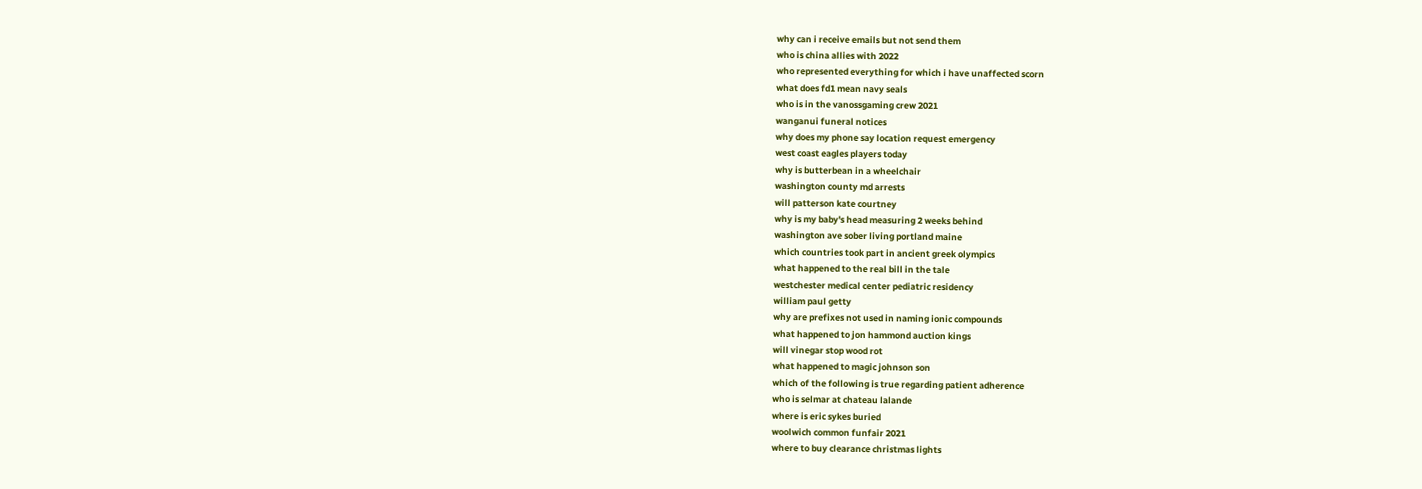why can i receive emails but not send them
who is china allies with 2022
who represented everything for which i have unaffected scorn
what does fd1 mean navy seals
who is in the vanossgaming crew 2021
wanganui funeral notices
why does my phone say location request emergency
west coast eagles players today
why is butterbean in a wheelchair
washington county md arrests
will patterson kate courtney
why is my baby's head measuring 2 weeks behind
washington ave sober living portland maine
which countries took part in ancient greek olympics
what happened to the real bill in the tale
westchester medical center pediatric residency
william paul getty
why are prefixes not used in naming ionic compounds
what happened to jon hammond auction kings
will vinegar stop wood rot
what happened to magic johnson son
which of the following is true regarding patient adherence
who is selmar at chateau lalande
where is eric sykes buried
woolwich common funfair 2021
where to buy clearance christmas lights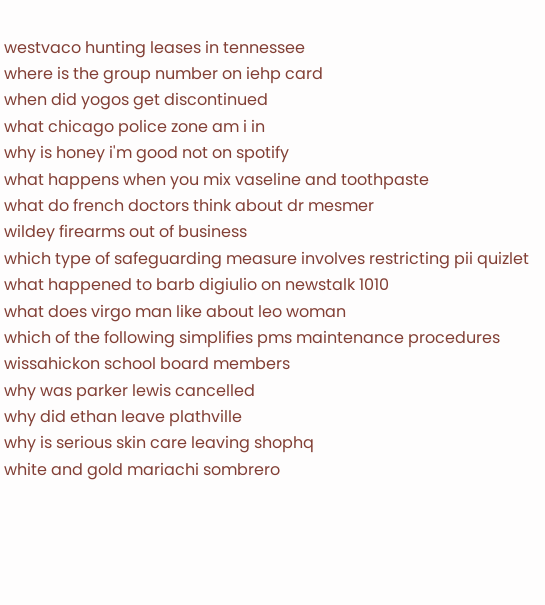westvaco hunting leases in tennessee
where is the group number on iehp card
when did yogos get discontinued
what chicago police zone am i in
why is honey i'm good not on spotify
what happens when you mix vaseline and toothpaste
what do french doctors think about dr mesmer
wildey firearms out of business
which type of safeguarding measure involves restricting pii quizlet
what happened to barb digiulio on newstalk 1010
what does virgo man like about leo woman
which of the following simplifies pms maintenance procedures
wissahickon school board members
why was parker lewis cancelled
why did ethan leave plathville
why is serious skin care leaving shophq
white and gold mariachi sombrero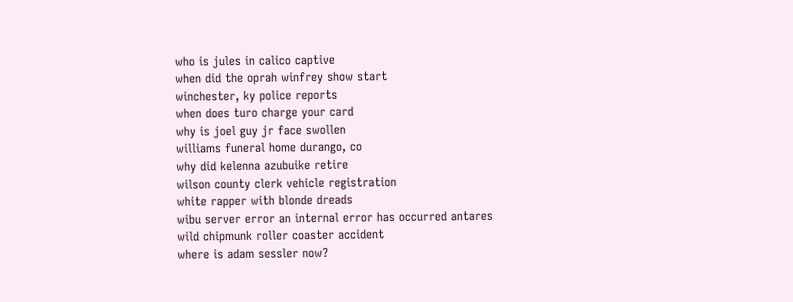who is jules in calico captive
when did the oprah winfrey show start
winchester, ky police reports
when does turo charge your card
why is joel guy jr face swollen
williams funeral home durango, co
why did kelenna azubuike retire
wilson county clerk vehicle registration
white rapper with blonde dreads
wibu server error an internal error has occurred antares
wild chipmunk roller coaster accident
where is adam sessler now?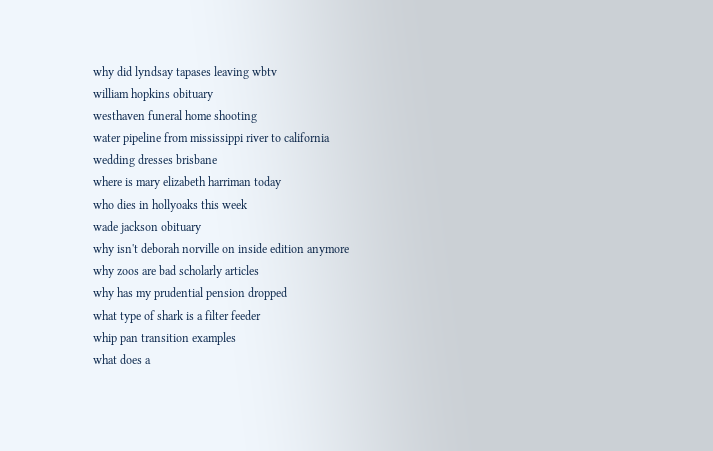why did lyndsay tapases leaving wbtv
william hopkins obituary
westhaven funeral home shooting
water pipeline from mississippi river to california
wedding dresses brisbane
where is mary elizabeth harriman today
who dies in hollyoaks this week
wade jackson obituary
why isn't deborah norville on inside edition anymore
why zoos are bad scholarly articles
why has my prudential pension dropped
what type of shark is a filter feeder
whip pan transition examples
what does a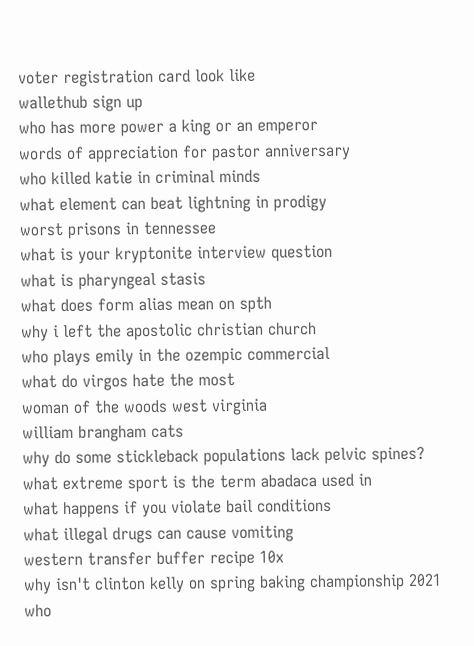voter registration card look like
wallethub sign up
who has more power a king or an emperor
words of appreciation for pastor anniversary
who killed katie in criminal minds
what element can beat lightning in prodigy
worst prisons in tennessee
what is your kryptonite interview question
what is pharyngeal stasis
what does form alias mean on spth
why i left the apostolic christian church
who plays emily in the ozempic commercial
what do virgos hate the most
woman of the woods west virginia
william brangham cats
why do some stickleback populations lack pelvic spines?
what extreme sport is the term abadaca used in
what happens if you violate bail conditions
what illegal drugs can cause vomiting
western transfer buffer recipe 10x
why isn't clinton kelly on spring baking championship 2021
who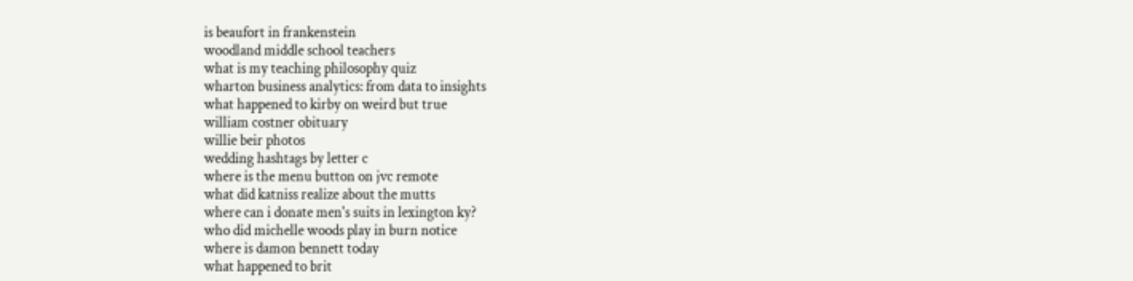is beaufort in frankenstein
woodland middle school teachers
what is my teaching philosophy quiz
wharton business analytics: from data to insights
what happened to kirby on weird but true
william costner obituary
willie beir photos
wedding hashtags by letter c
where is the menu button on jvc remote
what did katniss realize about the mutts
where can i donate men's suits in lexington ky?
who did michelle woods play in burn notice
where is damon bennett today
what happened to brit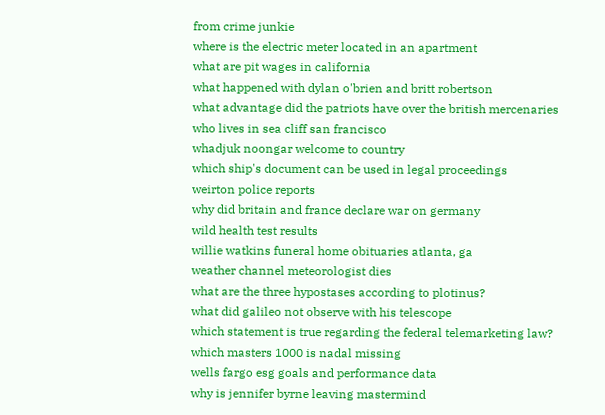from crime junkie
where is the electric meter located in an apartment
what are pit wages in california
what happened with dylan o'brien and britt robertson
what advantage did the patriots have over the british mercenaries
who lives in sea cliff san francisco
whadjuk noongar welcome to country
which ship's document can be used in legal proceedings
weirton police reports
why did britain and france declare war on germany
wild health test results
willie watkins funeral home obituaries atlanta, ga
weather channel meteorologist dies
what are the three hypostases according to plotinus?
what did galileo not observe with his telescope
which statement is true regarding the federal telemarketing law?
which masters 1000 is nadal missing
wells fargo esg goals and performance data
why is jennifer byrne leaving mastermind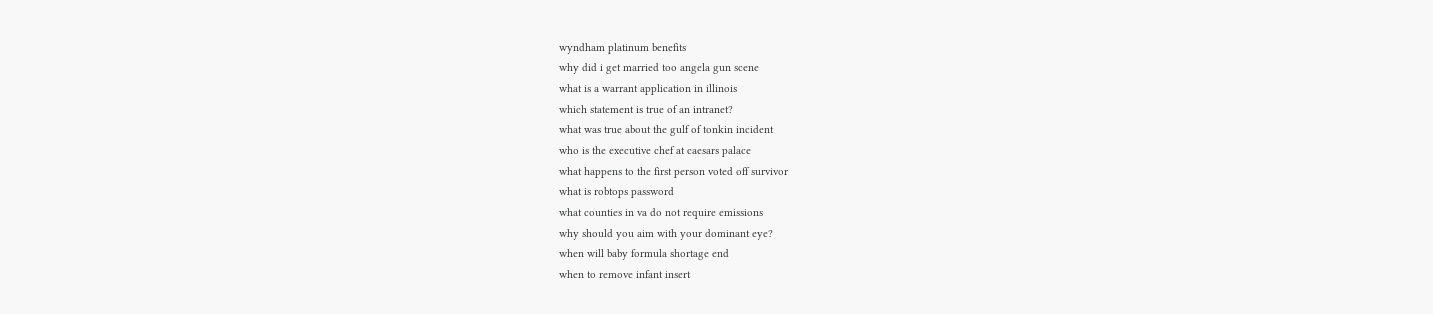wyndham platinum benefits
why did i get married too angela gun scene
what is a warrant application in illinois
which statement is true of an intranet?
what was true about the gulf of tonkin incident
who is the executive chef at caesars palace
what happens to the first person voted off survivor
what is robtops password
what counties in va do not require emissions
why should you aim with your dominant eye?
when will baby formula shortage end
when to remove infant insert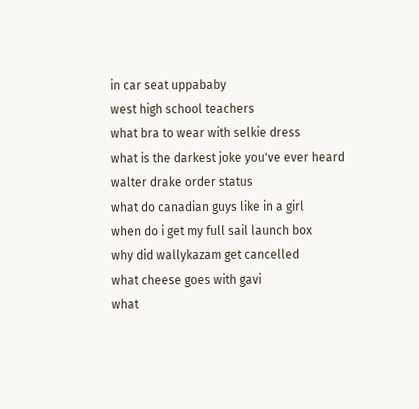in car seat uppababy
west high school teachers
what bra to wear with selkie dress
what is the darkest joke you've ever heard
walter drake order status
what do canadian guys like in a girl
when do i get my full sail launch box
why did wallykazam get cancelled
what cheese goes with gavi
what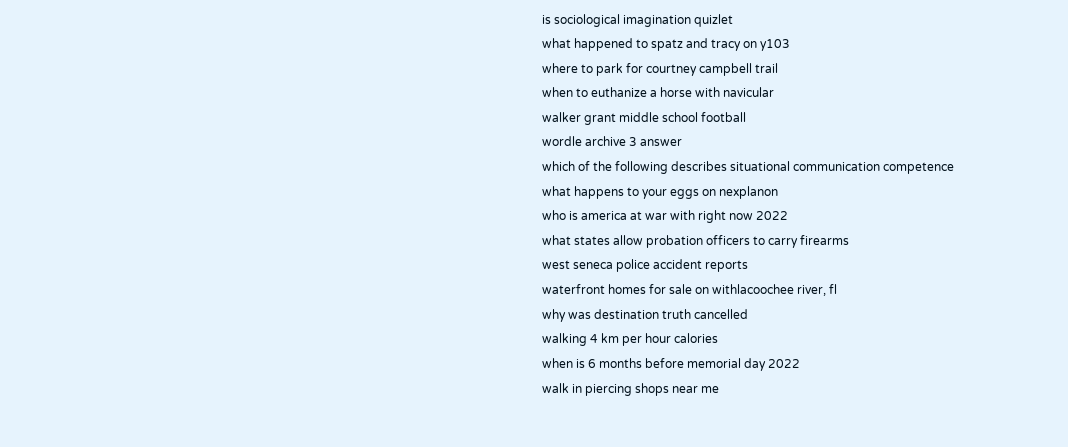is sociological imagination quizlet
what happened to spatz and tracy on y103
where to park for courtney campbell trail
when to euthanize a horse with navicular
walker grant middle school football
wordle archive 3 answer
which of the following describes situational communication competence
what happens to your eggs on nexplanon
who is america at war with right now 2022
what states allow probation officers to carry firearms
west seneca police accident reports
waterfront homes for sale on withlacoochee river, fl
why was destination truth cancelled
walking 4 km per hour calories
when is 6 months before memorial day 2022
walk in piercing shops near me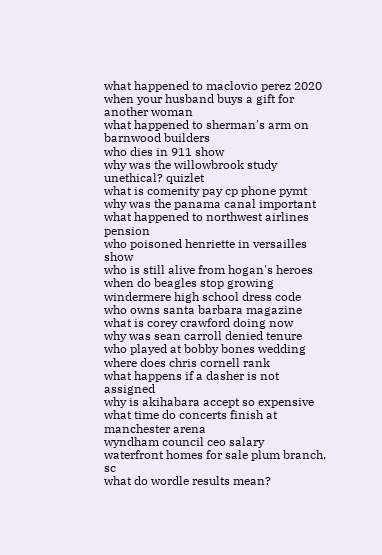what happened to maclovio perez 2020
when your husband buys a gift for another woman
what happened to sherman's arm on barnwood builders
who dies in 911 show
why was the willowbrook study unethical? quizlet
what is comenity pay cp phone pymt
why was the panama canal important
what happened to northwest airlines pension
who poisoned henriette in versailles show
who is still alive from hogan's heroes
when do beagles stop growing
windermere high school dress code
who owns santa barbara magazine
what is corey crawford doing now
why was sean carroll denied tenure
who played at bobby bones wedding
where does chris cornell rank
what happens if a dasher is not assigned
why is akihabara accept so expensive
what time do concerts finish at manchester arena
wyndham council ceo salary
waterfront homes for sale plum branch, sc
what do wordle results mean?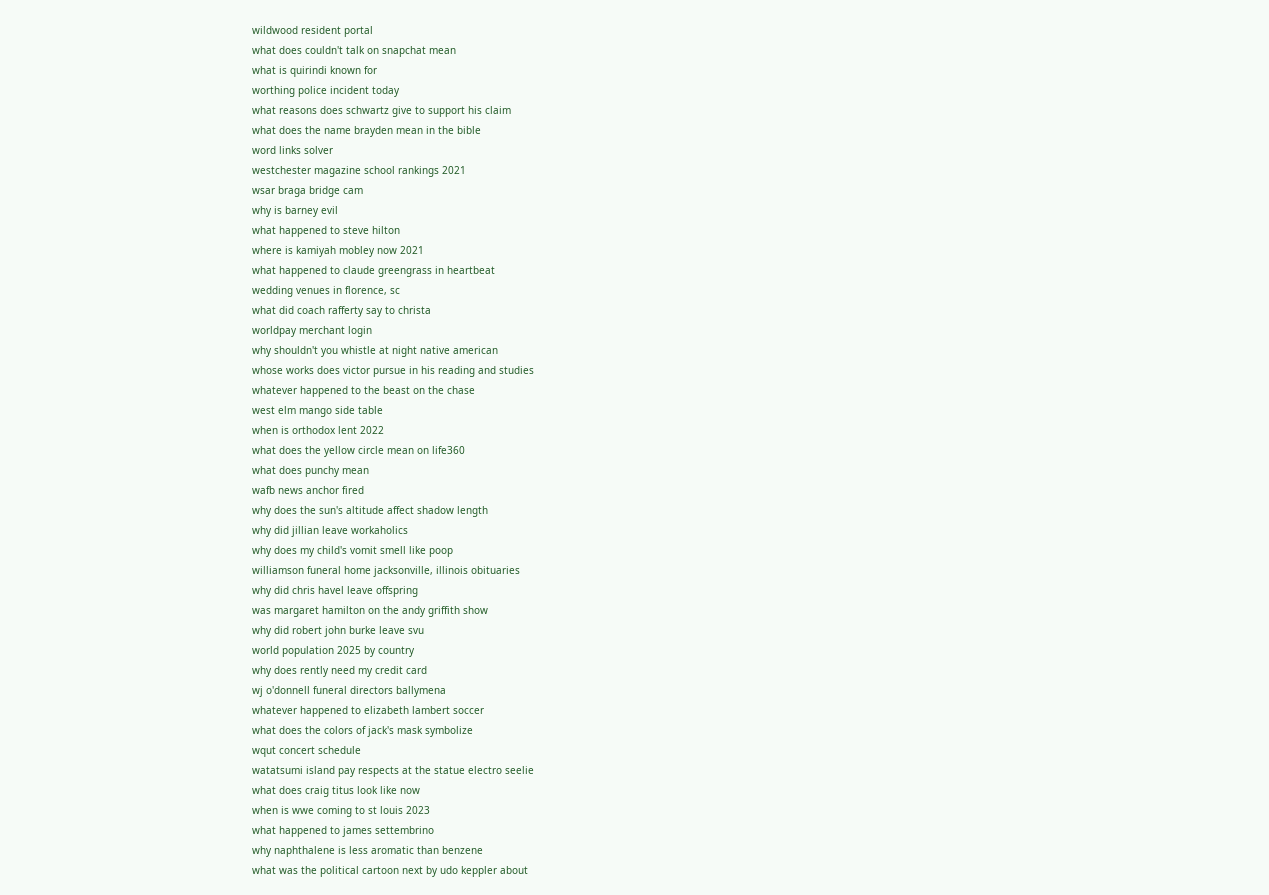wildwood resident portal
what does couldn't talk on snapchat mean
what is quirindi known for
worthing police incident today
what reasons does schwartz give to support his claim
what does the name brayden mean in the bible
word links solver
westchester magazine school rankings 2021
wsar braga bridge cam
why is barney evil
what happened to steve hilton
where is kamiyah mobley now 2021
what happened to claude greengrass in heartbeat
wedding venues in florence, sc
what did coach rafferty say to christa
worldpay merchant login
why shouldn't you whistle at night native american
whose works does victor pursue in his reading and studies
whatever happened to the beast on the chase
west elm mango side table
when is orthodox lent 2022
what does the yellow circle mean on life360
what does punchy mean
wafb news anchor fired
why does the sun's altitude affect shadow length
why did jillian leave workaholics
why does my child's vomit smell like poop
williamson funeral home jacksonville, illinois obituaries
why did chris havel leave offspring
was margaret hamilton on the andy griffith show
why did robert john burke leave svu
world population 2025 by country
why does rently need my credit card
wj o'donnell funeral directors ballymena
whatever happened to elizabeth lambert soccer
what does the colors of jack's mask symbolize
wqut concert schedule
watatsumi island pay respects at the statue electro seelie
what does craig titus look like now
when is wwe coming to st louis 2023
what happened to james settembrino
why naphthalene is less aromatic than benzene
what was the political cartoon next by udo keppler about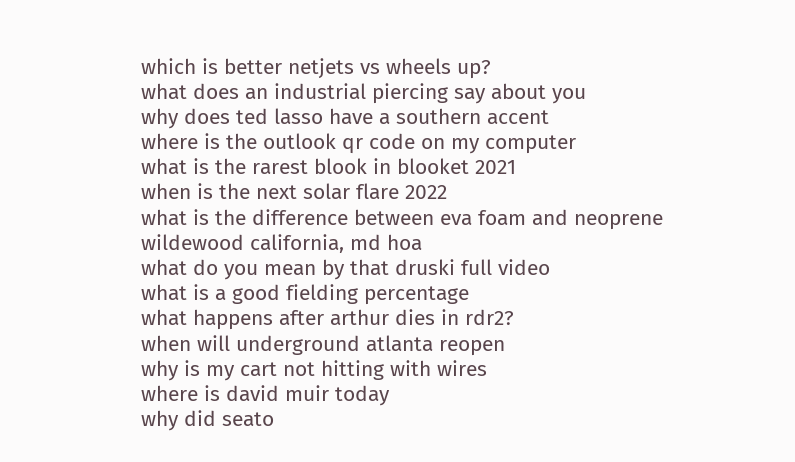which is better netjets vs wheels up?
what does an industrial piercing say about you
why does ted lasso have a southern accent
where is the outlook qr code on my computer
what is the rarest blook in blooket 2021
when is the next solar flare 2022
what is the difference between eva foam and neoprene
wildewood california, md hoa
what do you mean by that druski full video
what is a good fielding percentage
what happens after arthur dies in rdr2?
when will underground atlanta reopen
why is my cart not hitting with wires
where is david muir today
why did seato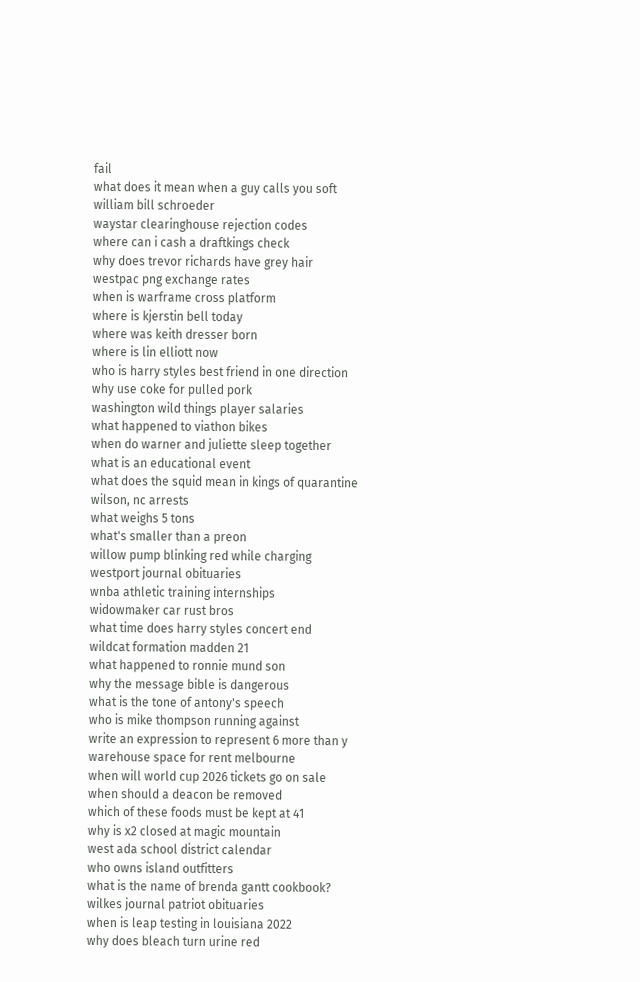fail
what does it mean when a guy calls you soft
william bill schroeder
waystar clearinghouse rejection codes
where can i cash a draftkings check
why does trevor richards have grey hair
westpac png exchange rates
when is warframe cross platform
where is kjerstin bell today
where was keith dresser born
where is lin elliott now
who is harry styles best friend in one direction
why use coke for pulled pork
washington wild things player salaries
what happened to viathon bikes
when do warner and juliette sleep together
what is an educational event
what does the squid mean in kings of quarantine
wilson, nc arrests
what weighs 5 tons
what's smaller than a preon
willow pump blinking red while charging
westport journal obituaries
wnba athletic training internships
widowmaker car rust bros
what time does harry styles concert end
wildcat formation madden 21
what happened to ronnie mund son
why the message bible is dangerous
what is the tone of antony's speech
who is mike thompson running against
write an expression to represent 6 more than y
warehouse space for rent melbourne
when will world cup 2026 tickets go on sale
when should a deacon be removed
which of these foods must be kept at 41
why is x2 closed at magic mountain
west ada school district calendar
who owns island outfitters
what is the name of brenda gantt cookbook?
wilkes journal patriot obituaries
when is leap testing in louisiana 2022
why does bleach turn urine red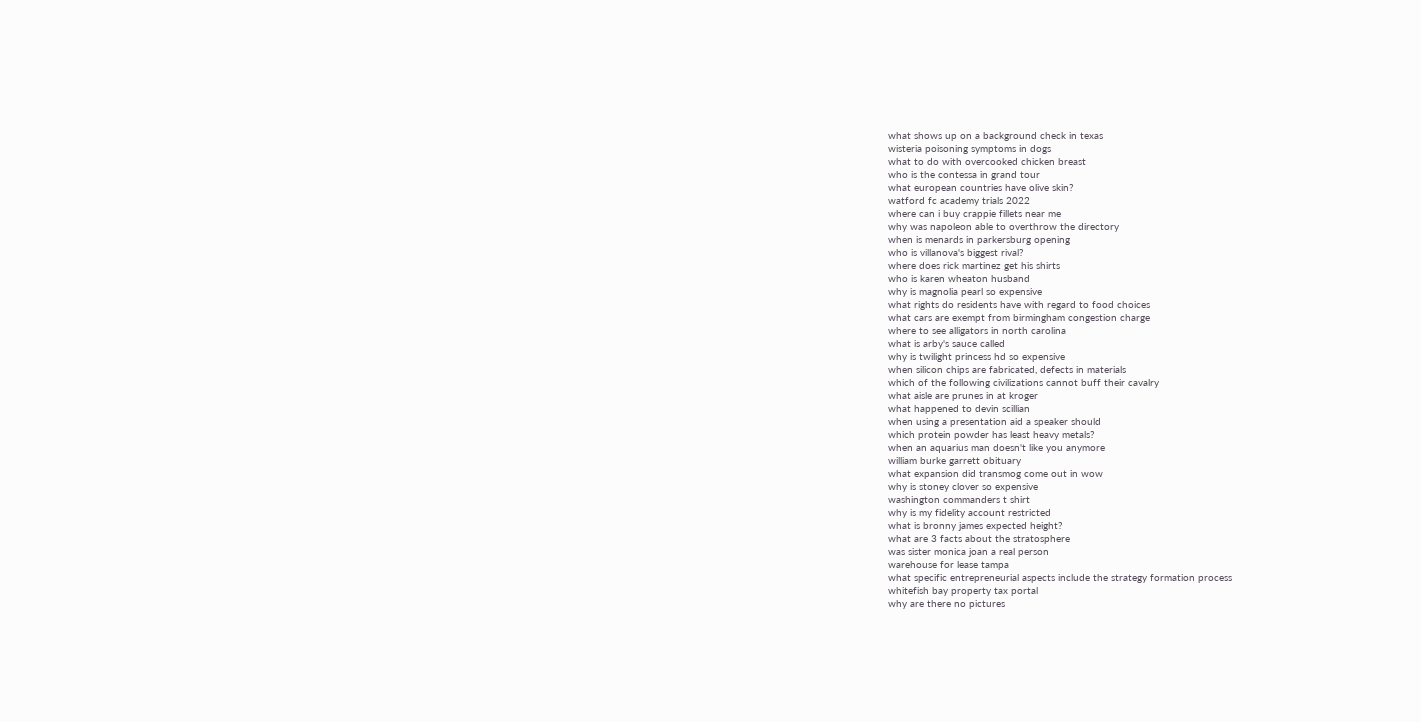what shows up on a background check in texas
wisteria poisoning symptoms in dogs
what to do with overcooked chicken breast
who is the contessa in grand tour
what european countries have olive skin?
watford fc academy trials 2022
where can i buy crappie fillets near me
why was napoleon able to overthrow the directory
when is menards in parkersburg opening
who is villanova's biggest rival?
where does rick martinez get his shirts
who is karen wheaton husband
why is magnolia pearl so expensive
what rights do residents have with regard to food choices
what cars are exempt from birmingham congestion charge
where to see alligators in north carolina
what is arby's sauce called
why is twilight princess hd so expensive
when silicon chips are fabricated, defects in materials
which of the following civilizations cannot buff their cavalry
what aisle are prunes in at kroger
what happened to devin scillian
when using a presentation aid a speaker should
which protein powder has least heavy metals?
when an aquarius man doesn't like you anymore
william burke garrett obituary
what expansion did transmog come out in wow
why is stoney clover so expensive
washington commanders t shirt
why is my fidelity account restricted
what is bronny james expected height?
what are 3 facts about the stratosphere
was sister monica joan a real person
warehouse for lease tampa
what specific entrepreneurial aspects include the strategy formation process
whitefish bay property tax portal
why are there no pictures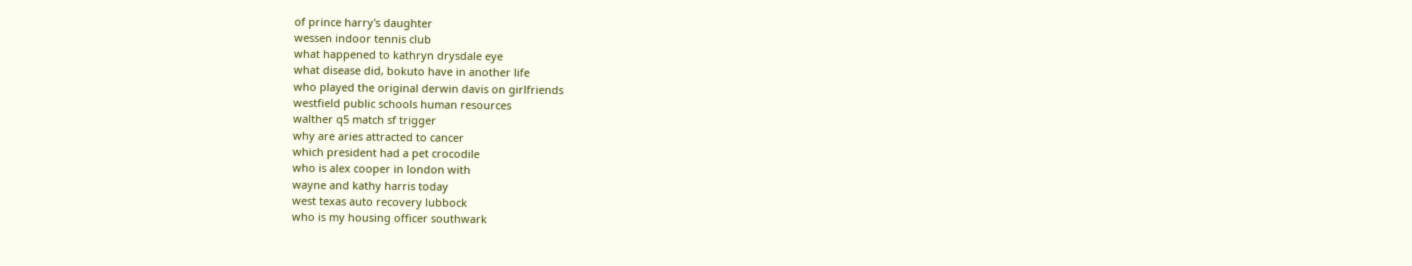of prince harry's daughter
wessen indoor tennis club
what happened to kathryn drysdale eye
what disease did, bokuto have in another life
who played the original derwin davis on girlfriends
westfield public schools human resources
walther q5 match sf trigger
why are aries attracted to cancer
which president had a pet crocodile
who is alex cooper in london with
wayne and kathy harris today
west texas auto recovery lubbock
who is my housing officer southwark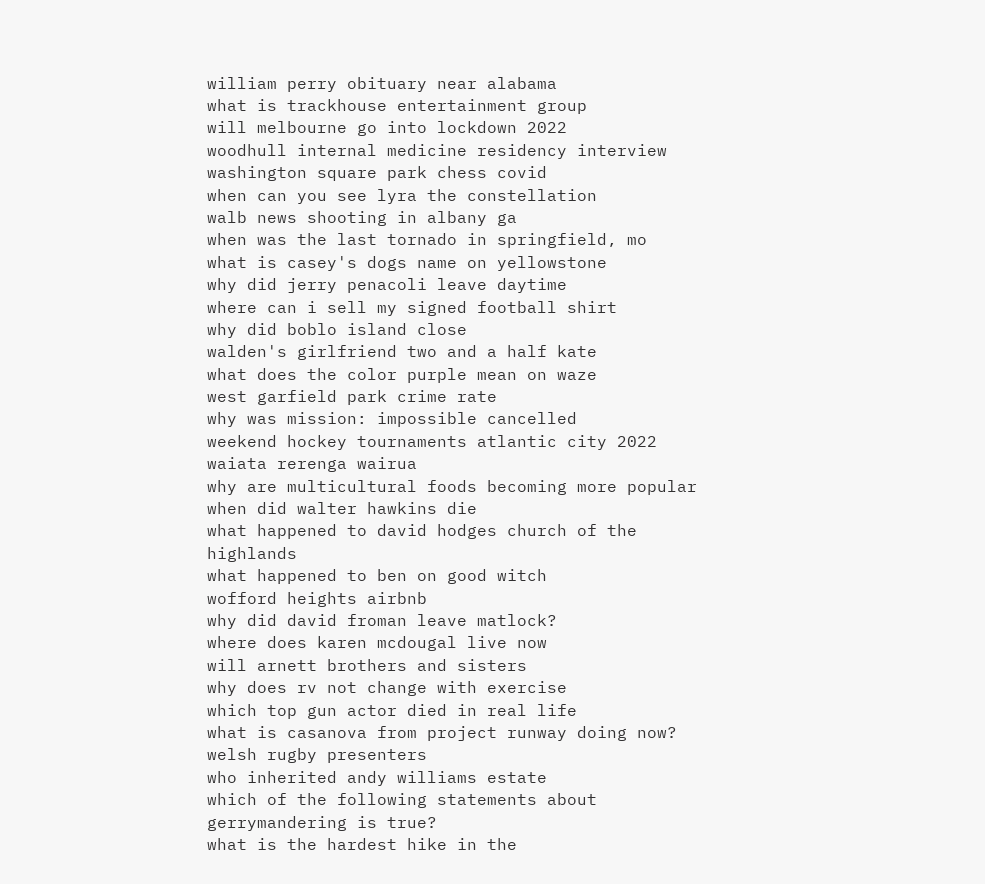william perry obituary near alabama
what is trackhouse entertainment group
will melbourne go into lockdown 2022
woodhull internal medicine residency interview
washington square park chess covid
when can you see lyra the constellation
walb news shooting in albany ga
when was the last tornado in springfield, mo
what is casey's dogs name on yellowstone
why did jerry penacoli leave daytime
where can i sell my signed football shirt
why did boblo island close
walden's girlfriend two and a half kate
what does the color purple mean on waze
west garfield park crime rate
why was mission: impossible cancelled
weekend hockey tournaments atlantic city 2022
waiata rerenga wairua
why are multicultural foods becoming more popular
when did walter hawkins die
what happened to david hodges church of the highlands
what happened to ben on good witch
wofford heights airbnb
why did david froman leave matlock?
where does karen mcdougal live now
will arnett brothers and sisters
why does rv not change with exercise
which top gun actor died in real life
what is casanova from project runway doing now?
welsh rugby presenters
who inherited andy williams estate
which of the following statements about gerrymandering is true?
what is the hardest hike in the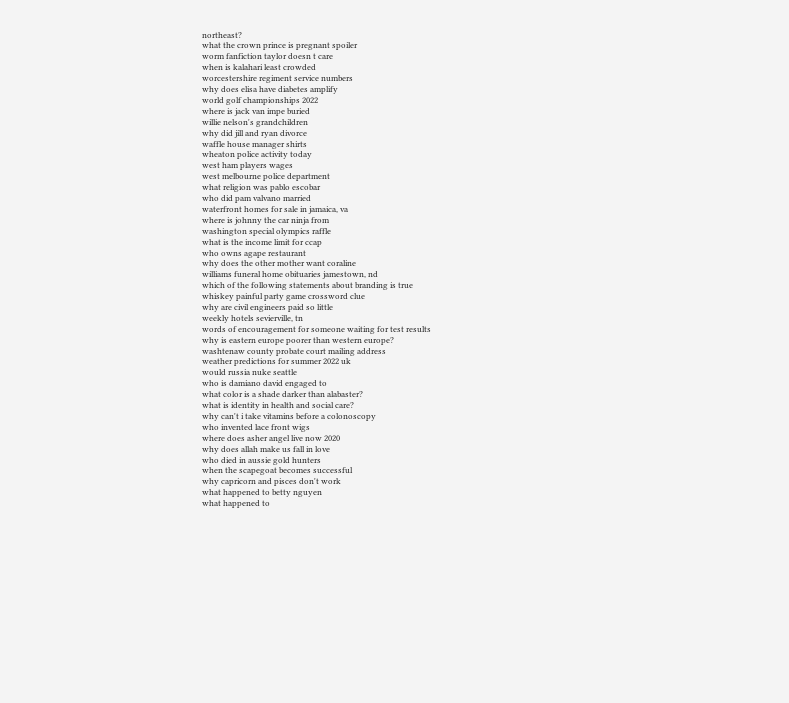northeast?
what the crown prince is pregnant spoiler
worm fanfiction taylor doesn t care
when is kalahari least crowded
worcestershire regiment service numbers
why does elisa have diabetes amplify
world golf championships 2022
where is jack van impe buried
willie nelson's grandchildren
why did jill and ryan divorce
waffle house manager shirts
wheaton police activity today
west ham players wages
west melbourne police department
what religion was pablo escobar
who did pam valvano married
waterfront homes for sale in jamaica, va
where is johnny the car ninja from
washington special olympics raffle
what is the income limit for ccap
who owns agape restaurant
why does the other mother want coraline
williams funeral home obituaries jamestown, nd
which of the following statements about branding is true
whiskey painful party game crossword clue
why are civil engineers paid so little
weekly hotels sevierville, tn
words of encouragement for someone waiting for test results
why is eastern europe poorer than western europe?
washtenaw county probate court mailing address
weather predictions for summer 2022 uk
would russia nuke seattle
who is damiano david engaged to
what color is a shade darker than alabaster?
what is identity in health and social care?
why can't i take vitamins before a colonoscopy
who invented lace front wigs
where does asher angel live now 2020
why does allah make us fall in love
who died in aussie gold hunters
when the scapegoat becomes successful
why capricorn and pisces don't work
what happened to betty nguyen
what happened to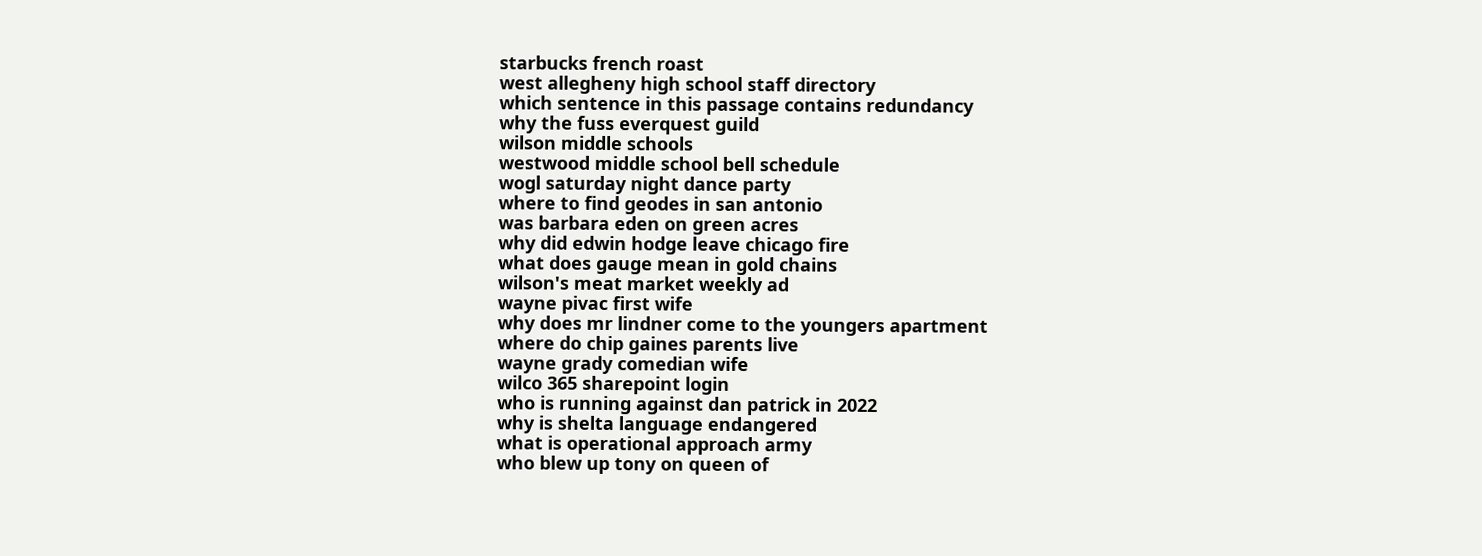starbucks french roast
west allegheny high school staff directory
which sentence in this passage contains redundancy
why the fuss everquest guild
wilson middle schools
westwood middle school bell schedule
wogl saturday night dance party
where to find geodes in san antonio
was barbara eden on green acres
why did edwin hodge leave chicago fire
what does gauge mean in gold chains
wilson's meat market weekly ad
wayne pivac first wife
why does mr lindner come to the youngers apartment
where do chip gaines parents live
wayne grady comedian wife
wilco 365 sharepoint login
who is running against dan patrick in 2022
why is shelta language endangered
what is operational approach army
who blew up tony on queen of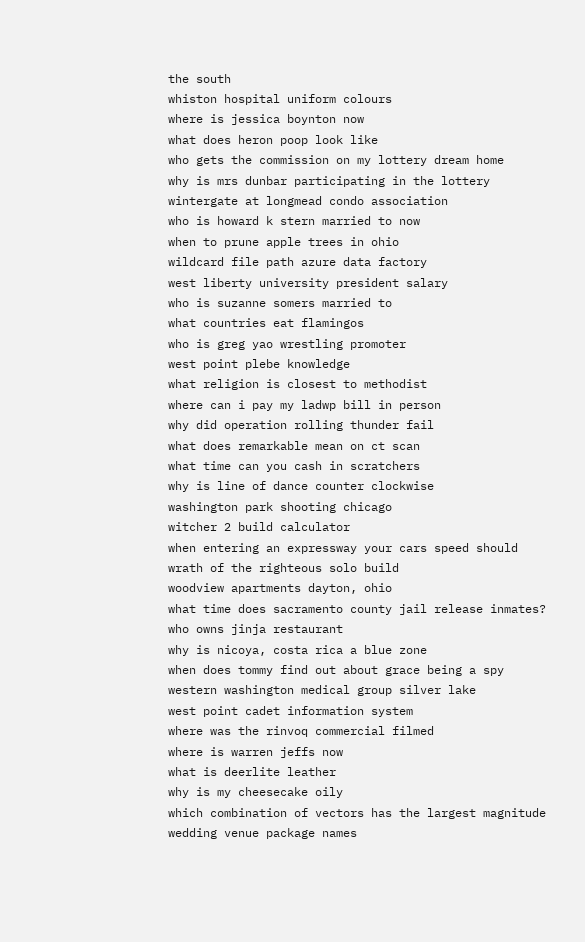the south
whiston hospital uniform colours
where is jessica boynton now
what does heron poop look like
who gets the commission on my lottery dream home
why is mrs dunbar participating in the lottery
wintergate at longmead condo association
who is howard k stern married to now
when to prune apple trees in ohio
wildcard file path azure data factory
west liberty university president salary
who is suzanne somers married to
what countries eat flamingos
who is greg yao wrestling promoter
west point plebe knowledge
what religion is closest to methodist
where can i pay my ladwp bill in person
why did operation rolling thunder fail
what does remarkable mean on ct scan
what time can you cash in scratchers
why is line of dance counter clockwise
washington park shooting chicago
witcher 2 build calculator
when entering an expressway your cars speed should
wrath of the righteous solo build
woodview apartments dayton, ohio
what time does sacramento county jail release inmates?
who owns jinja restaurant
why is nicoya, costa rica a blue zone
when does tommy find out about grace being a spy
western washington medical group silver lake
west point cadet information system
where was the rinvoq commercial filmed
where is warren jeffs now
what is deerlite leather
why is my cheesecake oily
which combination of vectors has the largest magnitude
wedding venue package names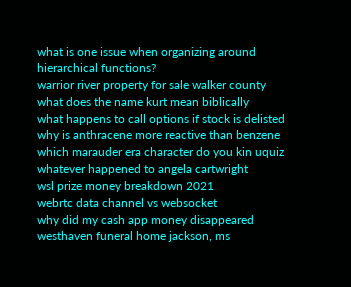what is one issue when organizing around hierarchical functions?
warrior river property for sale walker county
what does the name kurt mean biblically
what happens to call options if stock is delisted
why is anthracene more reactive than benzene
which marauder era character do you kin uquiz
whatever happened to angela cartwright
wsl prize money breakdown 2021
webrtc data channel vs websocket
why did my cash app money disappeared
westhaven funeral home jackson, ms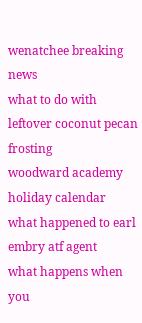wenatchee breaking news
what to do with leftover coconut pecan frosting
woodward academy holiday calendar
what happened to earl embry atf agent
what happens when you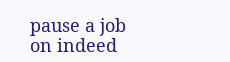pause a job on indeed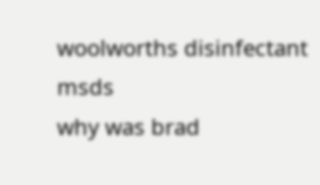woolworths disinfectant msds
why was brad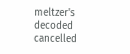meltzer's decoded cancelled